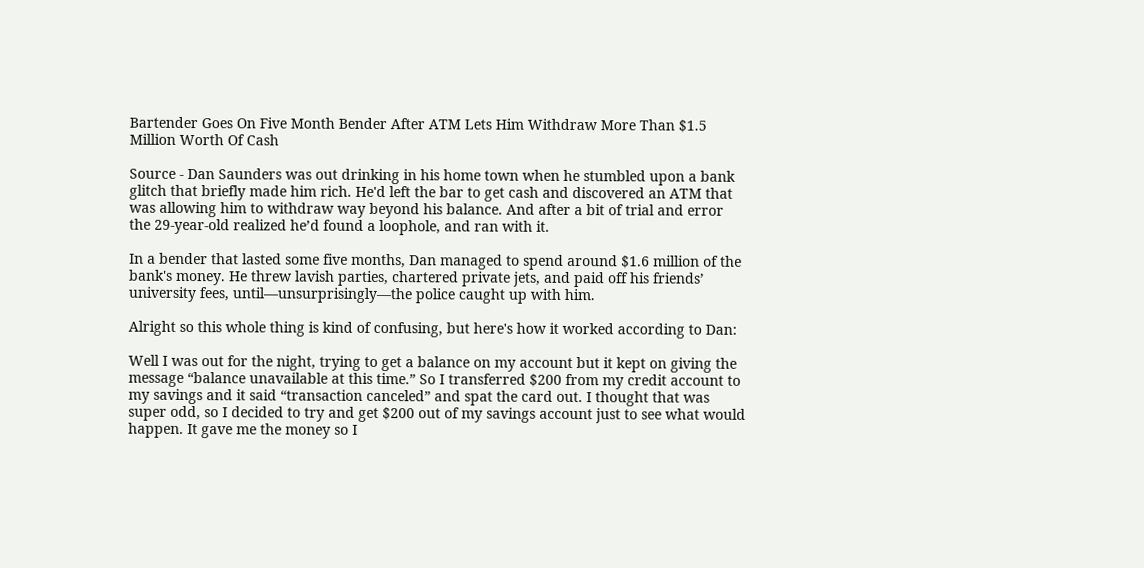Bartender Goes On Five Month Bender After ATM Lets Him Withdraw More Than $1.5 Million Worth Of Cash

Source - Dan Saunders was out drinking in his home town when he stumbled upon a bank glitch that briefly made him rich. He'd left the bar to get cash and discovered an ATM that was allowing him to withdraw way beyond his balance. And after a bit of trial and error the 29-year-old realized he’d found a loophole, and ran with it.

In a bender that lasted some five months, Dan managed to spend around $1.6 million of the bank's money. He threw lavish parties, chartered private jets, and paid off his friends’ university fees, until—unsurprisingly—the police caught up with him.

Alright so this whole thing is kind of confusing, but here's how it worked according to Dan:

Well I was out for the night, trying to get a balance on my account but it kept on giving the message “balance unavailable at this time.” So I transferred $200 from my credit account to my savings and it said “transaction canceled” and spat the card out. I thought that was super odd, so I decided to try and get $200 out of my savings account just to see what would happen. It gave me the money so I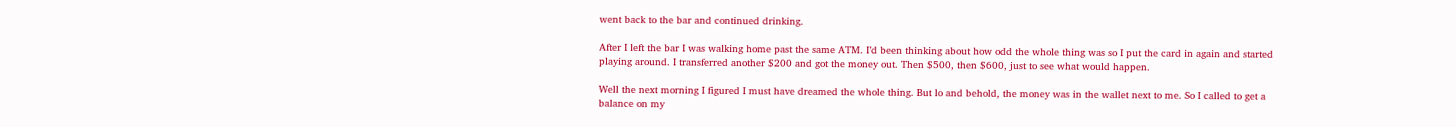went back to the bar and continued drinking.

After I left the bar I was walking home past the same ATM. I’d been thinking about how odd the whole thing was so I put the card in again and started playing around. I transferred another $200 and got the money out. Then $500, then $600, just to see what would happen.

Well the next morning I figured I must have dreamed the whole thing. But lo and behold, the money was in the wallet next to me. So I called to get a balance on my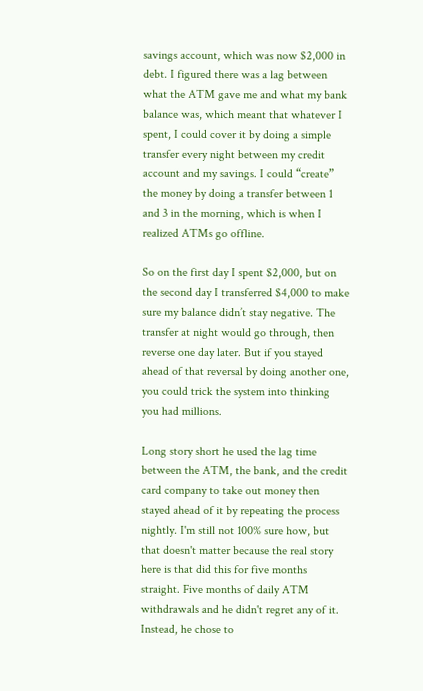savings account, which was now $2,000 in debt. I figured there was a lag between what the ATM gave me and what my bank balance was, which meant that whatever I spent, I could cover it by doing a simple transfer every night between my credit account and my savings. I could “create” the money by doing a transfer between 1 and 3 in the morning, which is when I realized ATMs go offline.

So on the first day I spent $2,000, but on the second day I transferred $4,000 to make sure my balance didn’t stay negative. The transfer at night would go through, then reverse one day later. But if you stayed ahead of that reversal by doing another one, you could trick the system into thinking you had millions.

Long story short he used the lag time between the ATM, the bank, and the credit card company to take out money then stayed ahead of it by repeating the process nightly. I'm still not 100% sure how, but that doesn't matter because the real story here is that did this for five months straight. Five months of daily ATM withdrawals and he didn't regret any of it. Instead, he chose to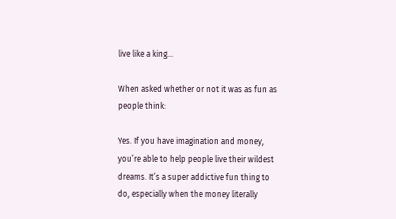live like a king...

When asked whether or not it was as fun as people think:

Yes. If you have imagination and money, you’re able to help people live their wildest dreams. It’s a super addictive fun thing to do, especially when the money literally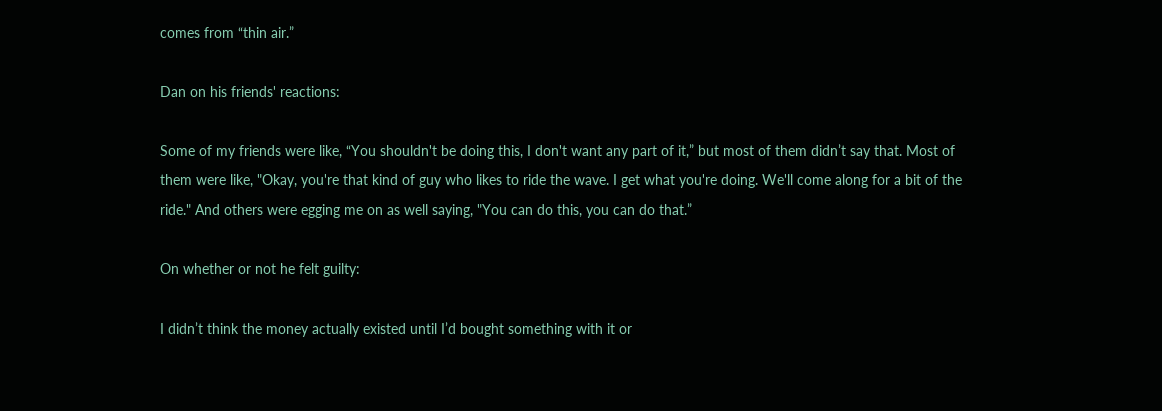comes from “thin air.”

Dan on his friends' reactions:

Some of my friends were like, “You shouldn't be doing this, I don't want any part of it,” but most of them didn’t say that. Most of them were like, "Okay, you're that kind of guy who likes to ride the wave. I get what you're doing. We'll come along for a bit of the ride." And others were egging me on as well saying, "You can do this, you can do that.”

On whether or not he felt guilty:

I didn’t think the money actually existed until I’d bought something with it or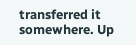transferred it somewhere. Up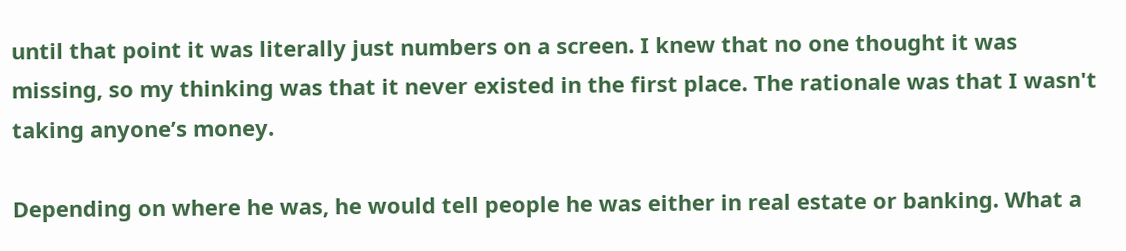until that point it was literally just numbers on a screen. I knew that no one thought it was missing, so my thinking was that it never existed in the first place. The rationale was that I wasn't taking anyone’s money.

Depending on where he was, he would tell people he was either in real estate or banking. What a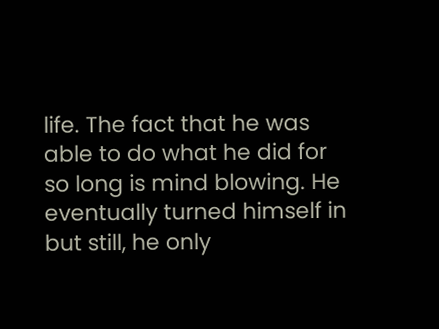life. The fact that he was able to do what he did for so long is mind blowing. He eventually turned himself in but still, he only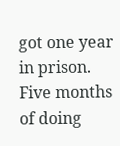got one year in prison. Five months of doing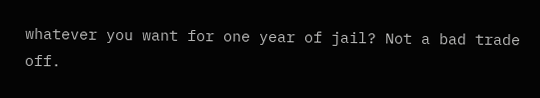whatever you want for one year of jail? Not a bad trade off.